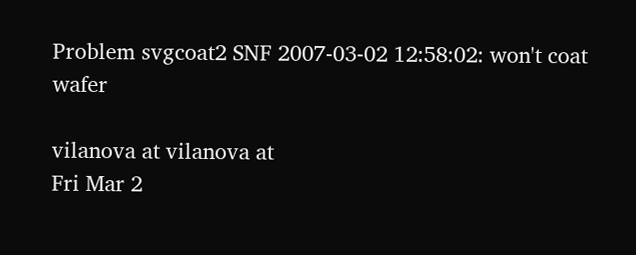Problem svgcoat2 SNF 2007-03-02 12:58:02: won't coat wafer

vilanova at vilanova at
Fri Mar 2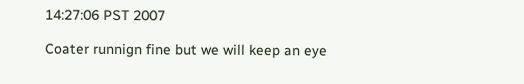14:27:06 PST 2007

Coater runnign fine but we will keep an eye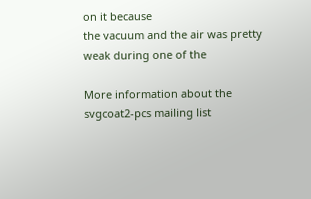on it because
the vacuum and the air was pretty weak during one of the

More information about the svgcoat2-pcs mailing list